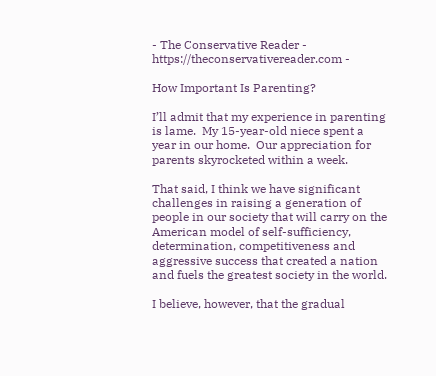- The Conservative Reader - https://theconservativereader.com -

How Important Is Parenting?

I’ll admit that my experience in parenting is lame.  My 15-year-old niece spent a year in our home.  Our appreciation for parents skyrocketed within a week.

That said, I think we have significant challenges in raising a generation of people in our society that will carry on the American model of self-sufficiency, determination, competitiveness and aggressive success that created a nation and fuels the greatest society in the world.

I believe, however, that the gradual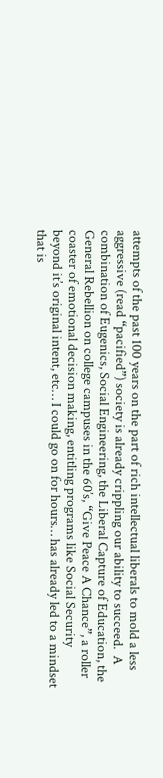attempts of the past 100 years on the part of rich intellectual liberals to mold a less aggressive (read “pacified”) society is already crippling our ability to succeed.  A combination of Eugenics, Social Engineering, the Liberal Capture of Education, the General Rebellion on college campuses in the 60’s, “Give Peace A Chance”, a roller coaster of emotional decision making, entitling programs like Social Security beyond it’s original intent, etc… I could go on for hours… has already led to a mindset that is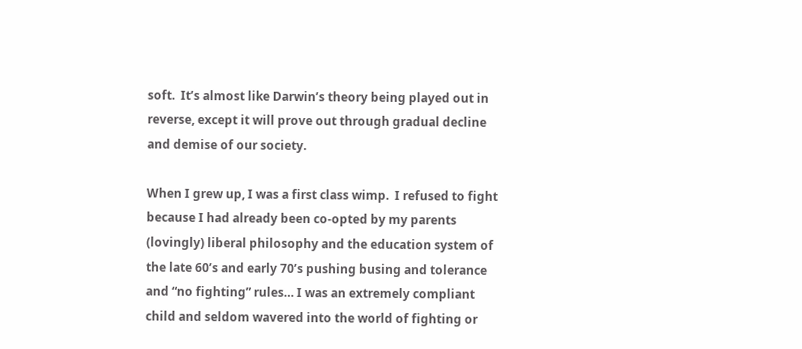soft.  It’s almost like Darwin’s theory being played out in reverse, except it will prove out through gradual decline and demise of our society.

When I grew up, I was a first class wimp.  I refused to fight because I had already been co-opted by my parents (lovingly) liberal philosophy and the education system of the late 60’s and early 70’s pushing busing and tolerance and “no fighting” rules… I was an extremely compliant child and seldom wavered into the world of fighting or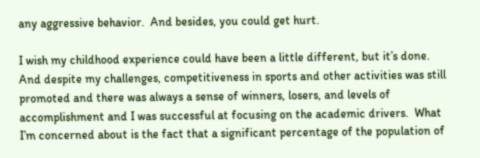any aggressive behavior.  And besides, you could get hurt.

I wish my childhood experience could have been a little different, but it’s done.  And despite my challenges, competitiveness in sports and other activities was still promoted and there was always a sense of winners, losers, and levels of accomplishment and I was successful at focusing on the academic drivers.  What I’m concerned about is the fact that a significant percentage of the population of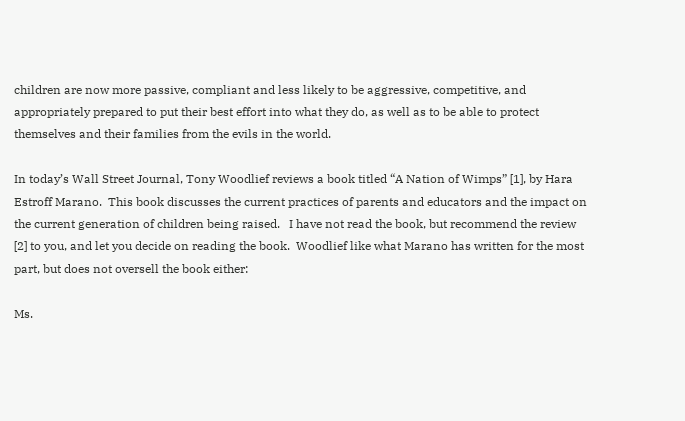children are now more passive, compliant and less likely to be aggressive, competitive, and appropriately prepared to put their best effort into what they do, as well as to be able to protect themselves and their families from the evils in the world.

In today’s Wall Street Journal, Tony Woodlief reviews a book titled “A Nation of Wimps” [1], by Hara Estroff Marano.  This book discusses the current practices of parents and educators and the impact on the current generation of children being raised.   I have not read the book, but recommend the review [2] to you, and let you decide on reading the book.  Woodlief like what Marano has written for the most part, but does not oversell the book either:

Ms.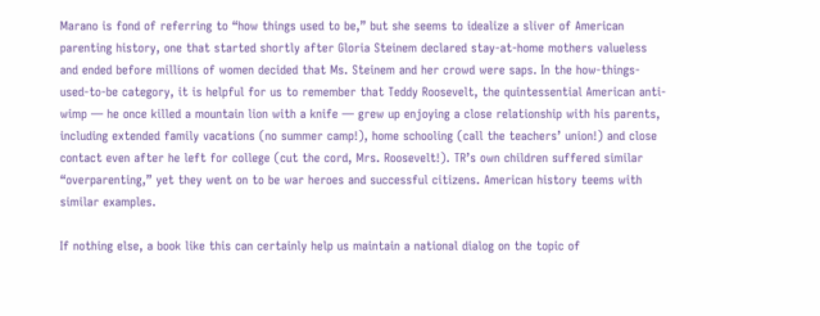Marano is fond of referring to “how things used to be,” but she seems to idealize a sliver of American parenting history, one that started shortly after Gloria Steinem declared stay-at-home mothers valueless and ended before millions of women decided that Ms. Steinem and her crowd were saps. In the how-things-used-to-be category, it is helpful for us to remember that Teddy Roosevelt, the quintessential American anti-wimp — he once killed a mountain lion with a knife — grew up enjoying a close relationship with his parents, including extended family vacations (no summer camp!), home schooling (call the teachers’ union!) and close contact even after he left for college (cut the cord, Mrs. Roosevelt!). TR’s own children suffered similar “overparenting,” yet they went on to be war heroes and successful citizens. American history teems with similar examples.

If nothing else, a book like this can certainly help us maintain a national dialog on the topic of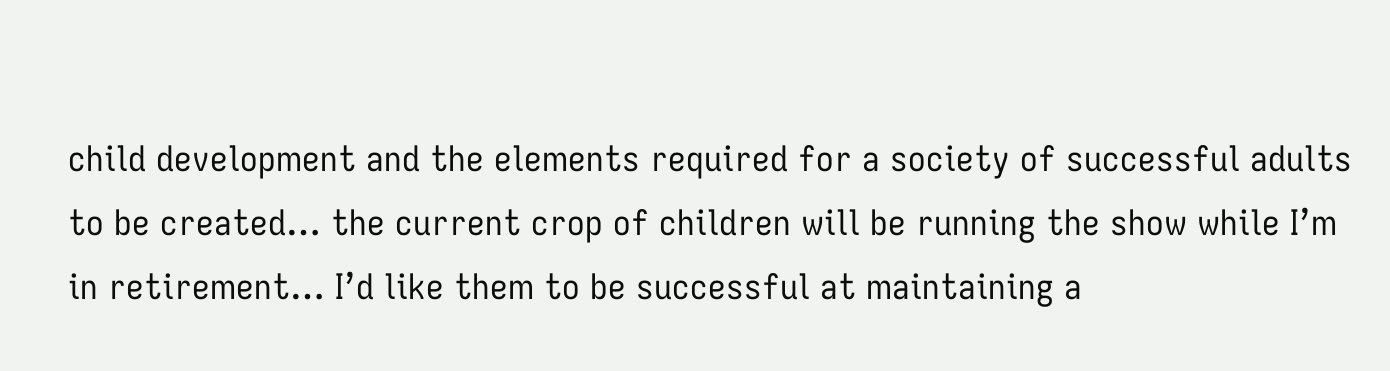child development and the elements required for a society of successful adults to be created… the current crop of children will be running the show while I’m in retirement… I’d like them to be successful at maintaining a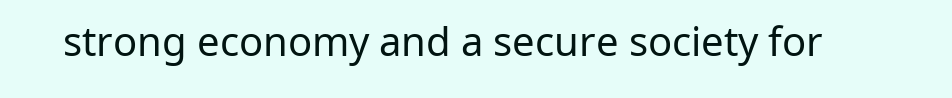strong economy and a secure society for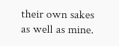their own sakes as well as mine.